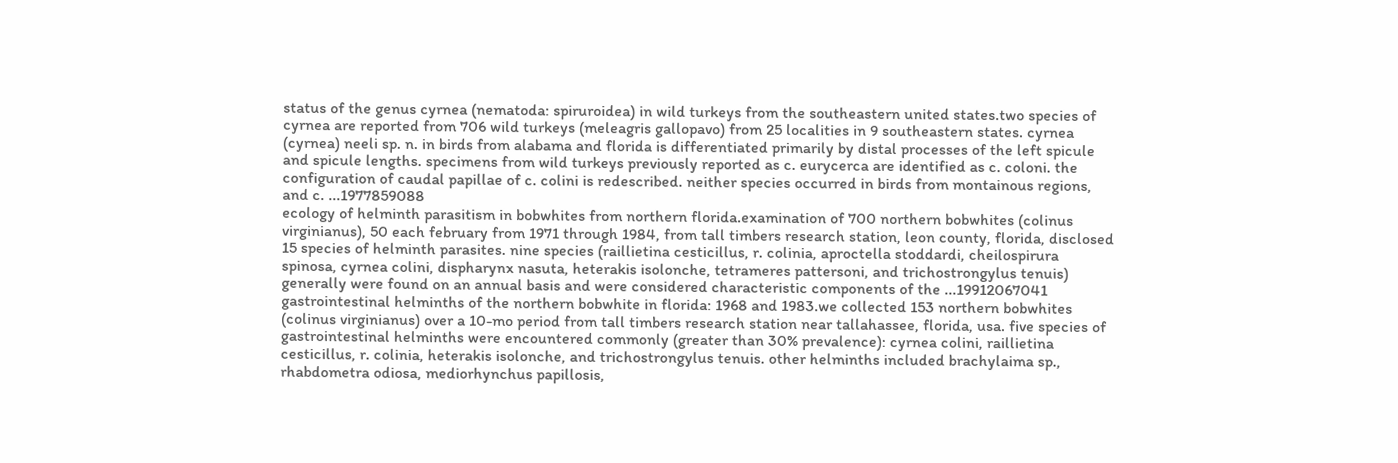status of the genus cyrnea (nematoda: spiruroidea) in wild turkeys from the southeastern united states.two species of cyrnea are reported from 706 wild turkeys (meleagris gallopavo) from 25 localities in 9 southeastern states. cyrnea (cyrnea) neeli sp. n. in birds from alabama and florida is differentiated primarily by distal processes of the left spicule and spicule lengths. specimens from wild turkeys previously reported as c. eurycerca are identified as c. coloni. the configuration of caudal papillae of c. colini is redescribed. neither species occurred in birds from montainous regions, and c. ...1977859088
ecology of helminth parasitism in bobwhites from northern florida.examination of 700 northern bobwhites (colinus virginianus), 50 each february from 1971 through 1984, from tall timbers research station, leon county, florida, disclosed 15 species of helminth parasites. nine species (raillietina cesticillus, r. colinia, aproctella stoddardi, cheilospirura spinosa, cyrnea colini, dispharynx nasuta, heterakis isolonche, tetrameres pattersoni, and trichostrongylus tenuis) generally were found on an annual basis and were considered characteristic components of the ...19912067041
gastrointestinal helminths of the northern bobwhite in florida: 1968 and 1983.we collected 153 northern bobwhites (colinus virginianus) over a 10-mo period from tall timbers research station near tallahassee, florida, usa. five species of gastrointestinal helminths were encountered commonly (greater than 30% prevalence): cyrnea colini, raillietina cesticillus, r. colinia, heterakis isolonche, and trichostrongylus tenuis. other helminths included brachylaima sp., rhabdometra odiosa, mediorhynchus papillosis,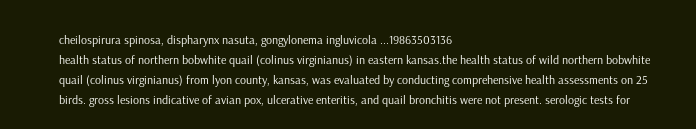cheilospirura spinosa, dispharynx nasuta, gongylonema ingluvicola ...19863503136
health status of northern bobwhite quail (colinus virginianus) in eastern kansas.the health status of wild northern bobwhite quail (colinus virginianus) from lyon county, kansas, was evaluated by conducting comprehensive health assessments on 25 birds. gross lesions indicative of avian pox, ulcerative enteritis, and quail bronchitis were not present. serologic tests for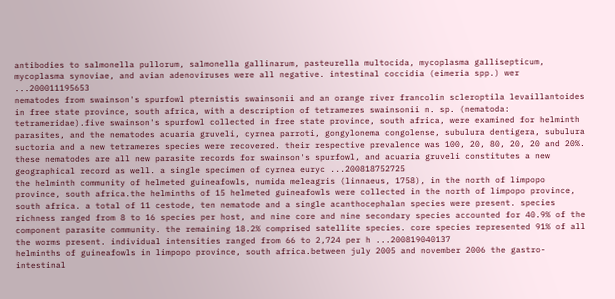antibodies to salmonella pullorum, salmonella gallinarum, pasteurella multocida, mycoplasma gallisepticum, mycoplasma synoviae, and avian adenoviruses were all negative. intestinal coccidia (eimeria spp.) wer ...200011195653
nematodes from swainson's spurfowl pternistis swainsonii and an orange river francolin scleroptila levaillantoides in free state province, south africa, with a description of tetrameres swainsonii n. sp. (nematoda: tetrameridae).five swainson's spurfowl collected in free state province, south africa, were examined for helminth parasites, and the nematodes acuaria gruveli, cyrnea parroti, gongylonema congolense, subulura dentigera, subulura suctoria and a new tetrameres species were recovered. their respective prevalence was 100, 20, 80, 20, 20 and 20%. these nematodes are all new parasite records for swainson's spurfowl, and acuaria gruveli constitutes a new geographical record as well. a single specimen of cyrnea euryc ...200818752725
the helminth community of helmeted guineafowls, numida meleagris (linnaeus, 1758), in the north of limpopo province, south africa.the helminths of 15 helmeted guineafowls were collected in the north of limpopo province, south africa. a total of 11 cestode, ten nematode and a single acanthocephalan species were present. species richness ranged from 8 to 16 species per host, and nine core and nine secondary species accounted for 40.9% of the component parasite community. the remaining 18.2% comprised satellite species. core species represented 91% of all the worms present. individual intensities ranged from 66 to 2,724 per h ...200819040137
helminths of guineafowls in limpopo province, south africa.between july 2005 and november 2006 the gastro-intestinal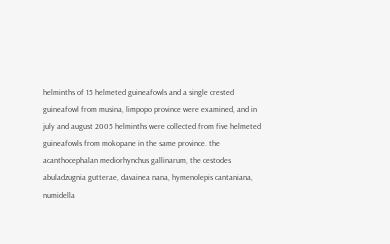helminths of 15 helmeted guineafowls and a single crested guineafowl from musina, limpopo province were examined, and in july and august 2005 helminths were collected from five helmeted guineafowls from mokopane in the same province. the acanthocephalan mediorhynchus gallinarum, the cestodes abuladzugnia gutterae, davainea nana, hymenolepis cantaniana, numidella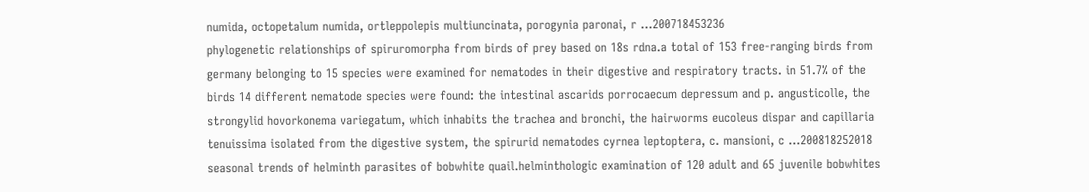numida, octopetalum numida, ortleppolepis multiuncinata, porogynia paronai, r ...200718453236
phylogenetic relationships of spiruromorpha from birds of prey based on 18s rdna.a total of 153 free-ranging birds from germany belonging to 15 species were examined for nematodes in their digestive and respiratory tracts. in 51.7% of the birds 14 different nematode species were found: the intestinal ascarids porrocaecum depressum and p. angusticolle, the strongylid hovorkonema variegatum, which inhabits the trachea and bronchi, the hairworms eucoleus dispar and capillaria tenuissima isolated from the digestive system, the spirurid nematodes cyrnea leptoptera, c. mansioni, c ...200818252018
seasonal trends of helminth parasites of bobwhite quail.helminthologic examination of 120 adult and 65 juvenile bobwhites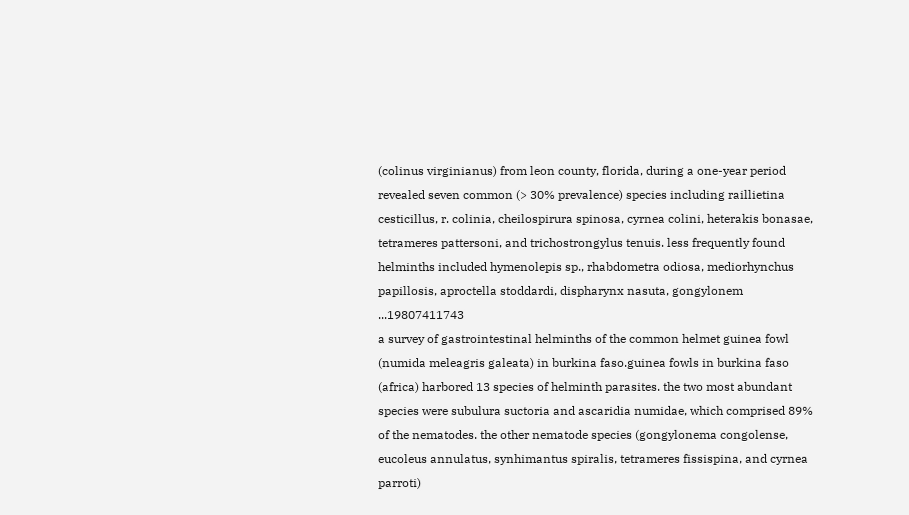(colinus virginianus) from leon county, florida, during a one-year period revealed seven common (> 30% prevalence) species including raillietina cesticillus, r. colinia, cheilospirura spinosa, cyrnea colini, heterakis bonasae, tetrameres pattersoni, and trichostrongylus tenuis. less frequently found helminths included hymenolepis sp., rhabdometra odiosa, mediorhynchus papillosis, aproctella stoddardi, dispharynx nasuta, gongylonem ...19807411743
a survey of gastrointestinal helminths of the common helmet guinea fowl (numida meleagris galeata) in burkina faso.guinea fowls in burkina faso (africa) harbored 13 species of helminth parasites. the two most abundant species were subulura suctoria and ascaridia numidae, which comprised 89% of the nematodes. the other nematode species (gongylonema congolense, eucoleus annulatus, synhimantus spiralis, tetrameres fissispina, and cyrnea parroti)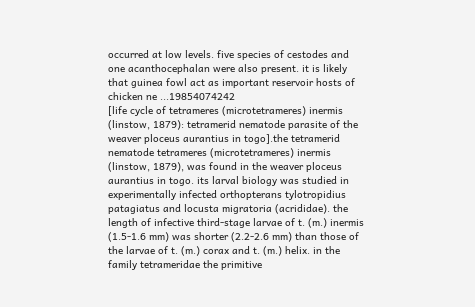occurred at low levels. five species of cestodes and one acanthocephalan were also present. it is likely that guinea fowl act as important reservoir hosts of chicken ne ...19854074242
[life cycle of tetrameres (microtetrameres) inermis (linstow, 1879): tetramerid nematode parasite of the weaver ploceus aurantius in togo].the tetramerid nematode tetrameres (microtetrameres) inermis (linstow, 1879), was found in the weaver ploceus aurantius in togo. its larval biology was studied in experimentally infected orthopterans tylotropidius patagiatus and locusta migratoria (acrididae). the length of infective third-stage larvae of t. (m.) inermis (1.5-1.6 mm) was shorter (2.2-2.6 mm) than those of the larvae of t. (m.) corax and t. (m.) helix. in the family tetrameridae the primitive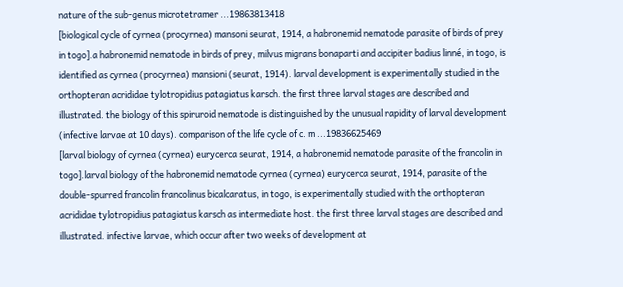nature of the sub-genus microtetramer ...19863813418
[biological cycle of cyrnea (procyrnea) mansoni seurat, 1914, a habronemid nematode parasite of birds of prey in togo].a habronemid nematode in birds of prey, milvus migrans bonaparti and accipiter badius linné, in togo, is identified as cyrnea (procyrnea) mansioni (seurat, 1914). larval development is experimentally studied in the orthopteran acrididae tylotropidius patagiatus karsch. the first three larval stages are described and illustrated. the biology of this spiruroid nematode is distinguished by the unusual rapidity of larval development (infective larvae at 10 days). comparison of the life cycle of c. m ...19836625469
[larval biology of cyrnea (cyrnea) eurycerca seurat, 1914, a habronemid nematode parasite of the francolin in togo].larval biology of the habronemid nematode cyrnea (cyrnea) eurycerca seurat, 1914, parasite of the double-spurred francolin francolinus bicalcaratus, in togo, is experimentally studied with the orthopteran acrididae tylotropidius patagiatus karsch as intermediate host. the first three larval stages are described and illustrated. infective larvae, which occur after two weeks of development at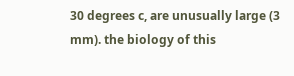30 degrees c, are unusually large (3 mm). the biology of this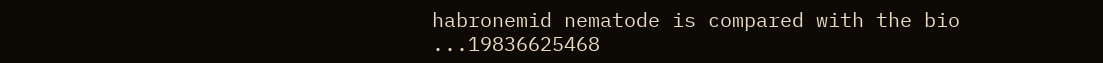habronemid nematode is compared with the bio ...19836625468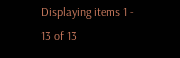Displaying items 1 - 13 of 13